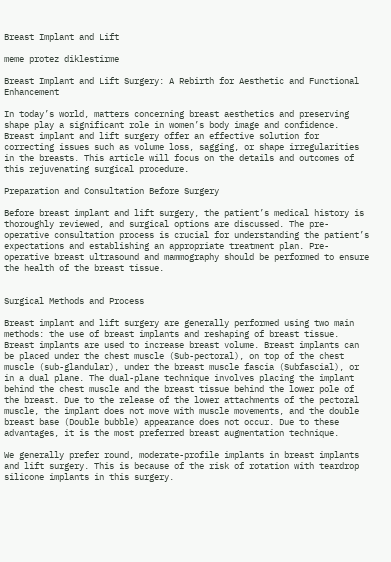Breast Implant and Lift

meme protez diklestirme

Breast Implant and Lift Surgery: A Rebirth for Aesthetic and Functional Enhancement

In today’s world, matters concerning breast aesthetics and preserving shape play a significant role in women’s body image and confidence. Breast implant and lift surgery offer an effective solution for correcting issues such as volume loss, sagging, or shape irregularities in the breasts. This article will focus on the details and outcomes of this rejuvenating surgical procedure.

Preparation and Consultation Before Surgery

Before breast implant and lift surgery, the patient’s medical history is thoroughly reviewed, and surgical options are discussed. The pre-operative consultation process is crucial for understanding the patient’s expectations and establishing an appropriate treatment plan. Pre-operative breast ultrasound and mammography should be performed to ensure the health of the breast tissue.


Surgical Methods and Process

Breast implant and lift surgery are generally performed using two main methods: the use of breast implants and reshaping of breast tissue. Breast implants are used to increase breast volume. Breast implants can be placed under the chest muscle (Sub-pectoral), on top of the chest muscle (sub-glandular), under the breast muscle fascia (Subfascial), or in a dual plane. The dual-plane technique involves placing the implant behind the chest muscle and the breast tissue behind the lower pole of the breast. Due to the release of the lower attachments of the pectoral muscle, the implant does not move with muscle movements, and the double breast base (Double bubble) appearance does not occur. Due to these advantages, it is the most preferred breast augmentation technique.

We generally prefer round, moderate-profile implants in breast implants and lift surgery. This is because of the risk of rotation with teardrop silicone implants in this surgery.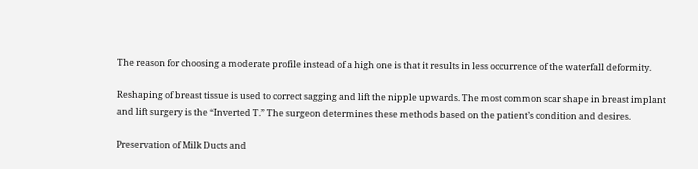The reason for choosing a moderate profile instead of a high one is that it results in less occurrence of the waterfall deformity.

Reshaping of breast tissue is used to correct sagging and lift the nipple upwards. The most common scar shape in breast implant and lift surgery is the “Inverted T.” The surgeon determines these methods based on the patient’s condition and desires.

Preservation of Milk Ducts and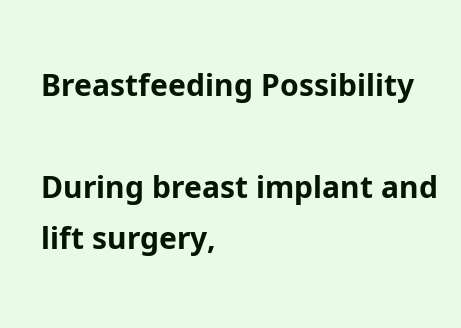Breastfeeding Possibility

During breast implant and lift surgery,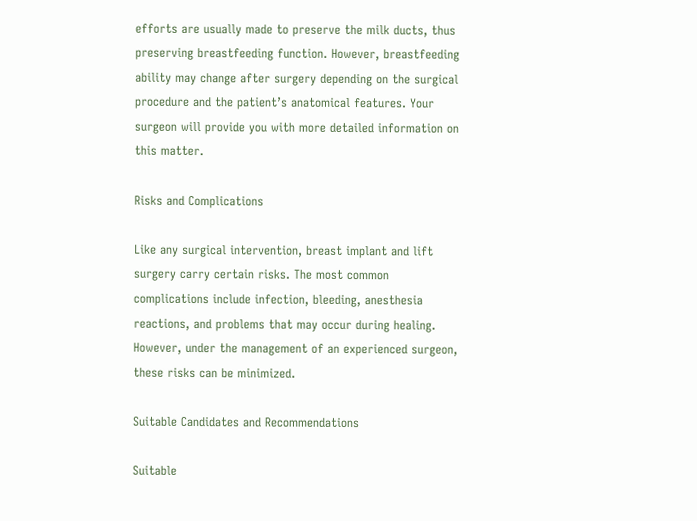efforts are usually made to preserve the milk ducts, thus preserving breastfeeding function. However, breastfeeding ability may change after surgery depending on the surgical procedure and the patient’s anatomical features. Your surgeon will provide you with more detailed information on this matter.

Risks and Complications

Like any surgical intervention, breast implant and lift surgery carry certain risks. The most common complications include infection, bleeding, anesthesia reactions, and problems that may occur during healing. However, under the management of an experienced surgeon, these risks can be minimized.

Suitable Candidates and Recommendations

Suitable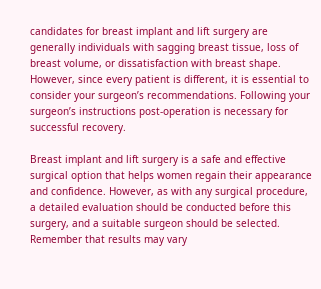candidates for breast implant and lift surgery are generally individuals with sagging breast tissue, loss of breast volume, or dissatisfaction with breast shape. However, since every patient is different, it is essential to consider your surgeon’s recommendations. Following your surgeon’s instructions post-operation is necessary for successful recovery.

Breast implant and lift surgery is a safe and effective surgical option that helps women regain their appearance and confidence. However, as with any surgical procedure, a detailed evaluation should be conducted before this surgery, and a suitable surgeon should be selected. Remember that results may vary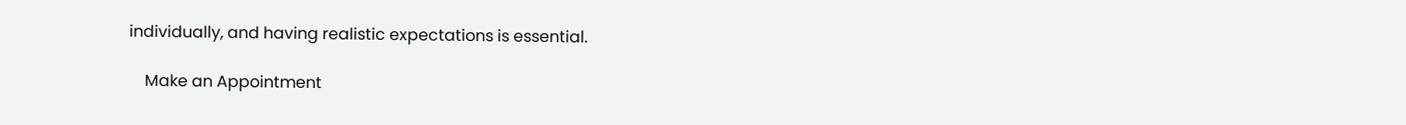individually, and having realistic expectations is essential.

    Make an Appointment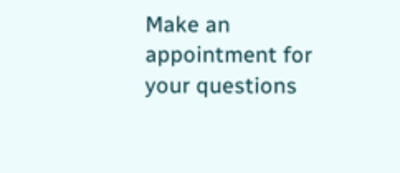Make an appointment for your questions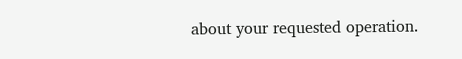about your requested operation.